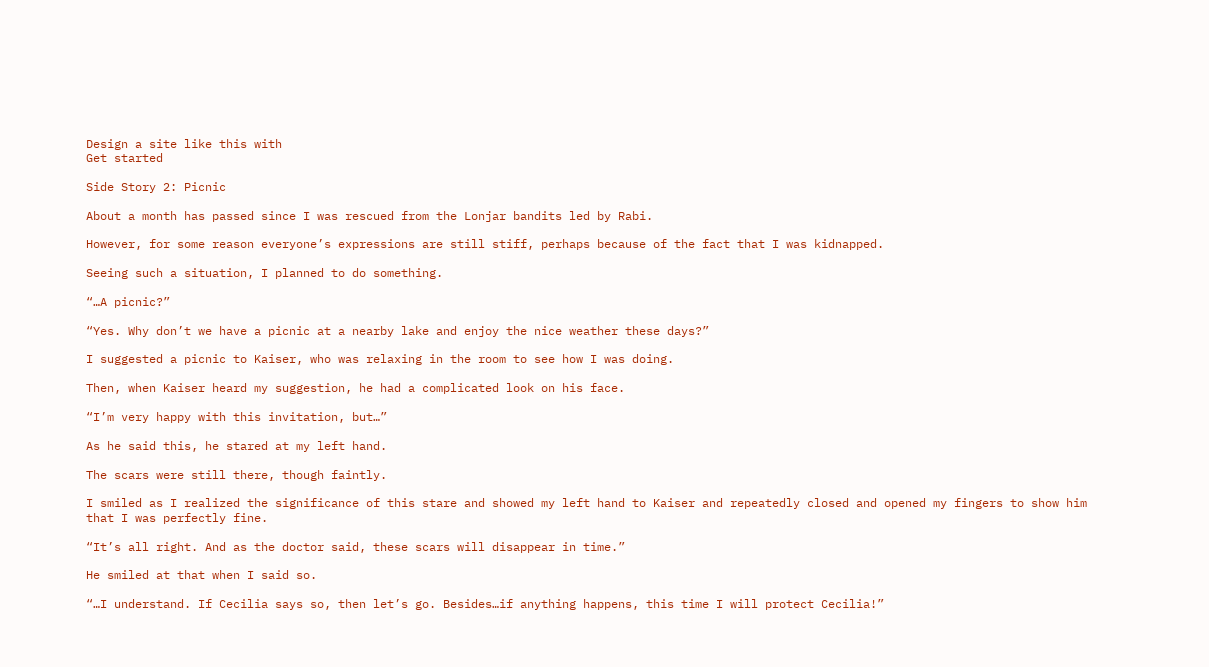Design a site like this with
Get started

Side Story 2: Picnic

About a month has passed since I was rescued from the Lonjar bandits led by Rabi.

However, for some reason everyone’s expressions are still stiff, perhaps because of the fact that I was kidnapped.

Seeing such a situation, I planned to do something.

“…A picnic?”

“Yes. Why don’t we have a picnic at a nearby lake and enjoy the nice weather these days?”

I suggested a picnic to Kaiser, who was relaxing in the room to see how I was doing.

Then, when Kaiser heard my suggestion, he had a complicated look on his face.

“I’m very happy with this invitation, but…”

As he said this, he stared at my left hand.

The scars were still there, though faintly.

I smiled as I realized the significance of this stare and showed my left hand to Kaiser and repeatedly closed and opened my fingers to show him that I was perfectly fine.

“It’s all right. And as the doctor said, these scars will disappear in time.”

He smiled at that when I said so.

“…I understand. If Cecilia says so, then let’s go. Besides…if anything happens, this time I will protect Cecilia!”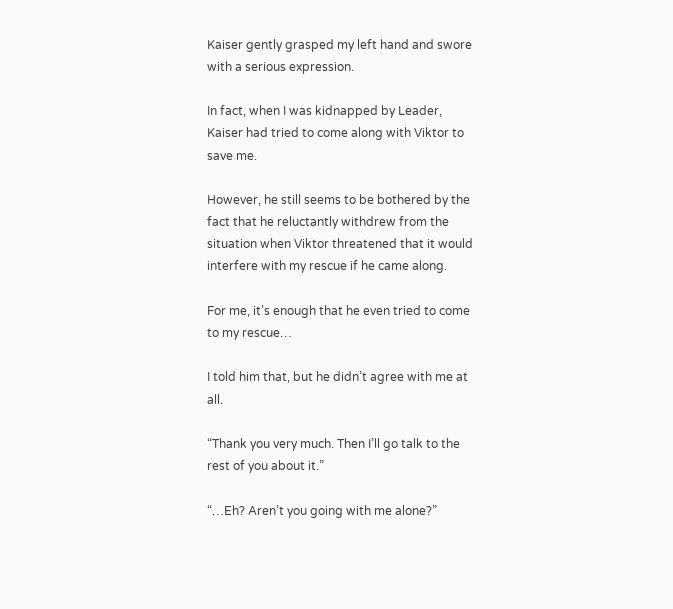Kaiser gently grasped my left hand and swore with a serious expression.

In fact, when I was kidnapped by Leader, Kaiser had tried to come along with Viktor to save me.

However, he still seems to be bothered by the fact that he reluctantly withdrew from the situation when Viktor threatened that it would interfere with my rescue if he came along.

For me, it’s enough that he even tried to come to my rescue…

I told him that, but he didn’t agree with me at all.

“Thank you very much. Then I’ll go talk to the rest of you about it.”

“…Eh? Aren’t you going with me alone?”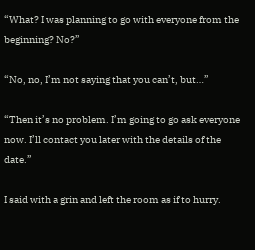“What? I was planning to go with everyone from the beginning? No?”

“No, no, I’m not saying that you can’t, but…”

“Then it’s no problem. I’m going to go ask everyone now. I’ll contact you later with the details of the date.”

I said with a grin and left the room as if to hurry.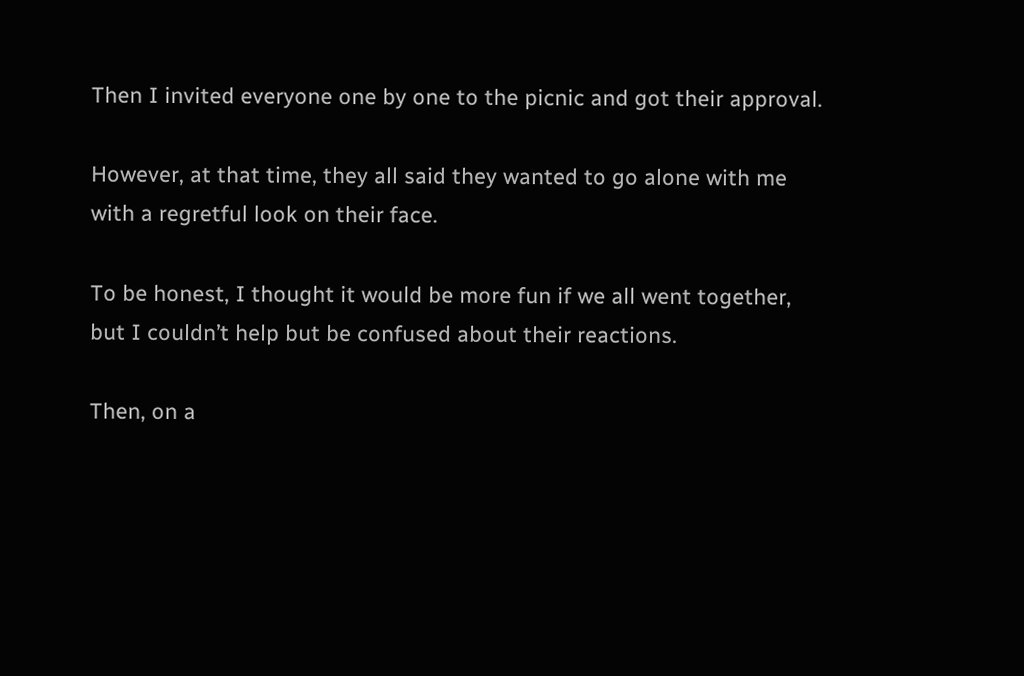Then I invited everyone one by one to the picnic and got their approval.

However, at that time, they all said they wanted to go alone with me with a regretful look on their face.

To be honest, I thought it would be more fun if we all went together, but I couldn’t help but be confused about their reactions.

Then, on a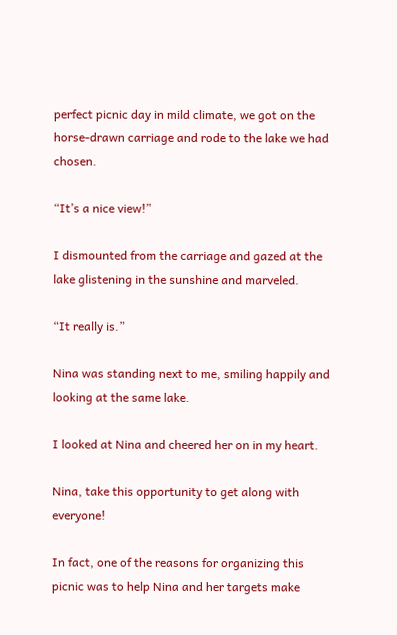perfect picnic day in mild climate, we got on the horse-drawn carriage and rode to the lake we had chosen.

“It’s a nice view!”

I dismounted from the carriage and gazed at the lake glistening in the sunshine and marveled.

“It really is.”

Nina was standing next to me, smiling happily and looking at the same lake.

I looked at Nina and cheered her on in my heart.

Nina, take this opportunity to get along with everyone!

In fact, one of the reasons for organizing this picnic was to help Nina and her targets make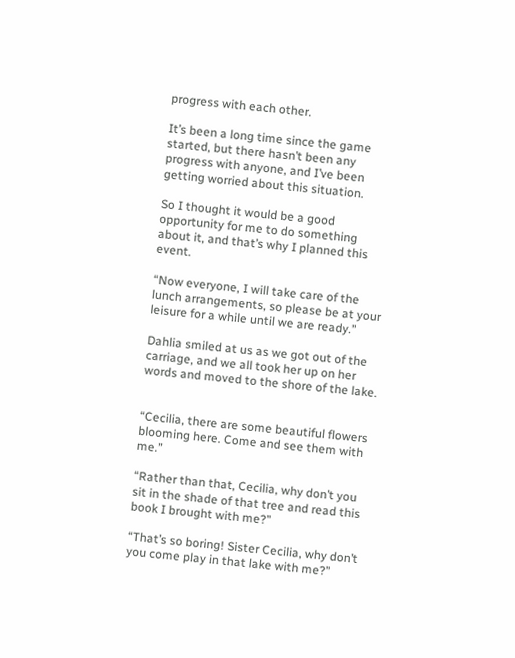progress with each other.

It’s been a long time since the game started, but there hasn’t been any progress with anyone, and I’ve been getting worried about this situation.

So I thought it would be a good opportunity for me to do something about it, and that’s why I planned this event.

“Now everyone, I will take care of the lunch arrangements, so please be at your leisure for a while until we are ready.”

Dahlia smiled at us as we got out of the carriage, and we all took her up on her words and moved to the shore of the lake.


“Cecilia, there are some beautiful flowers blooming here. Come and see them with me.”

“Rather than that, Cecilia, why don’t you sit in the shade of that tree and read this book I brought with me?”

“That’s so boring! Sister Cecilia, why don’t you come play in that lake with me?”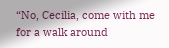“No, Cecilia, come with me for a walk around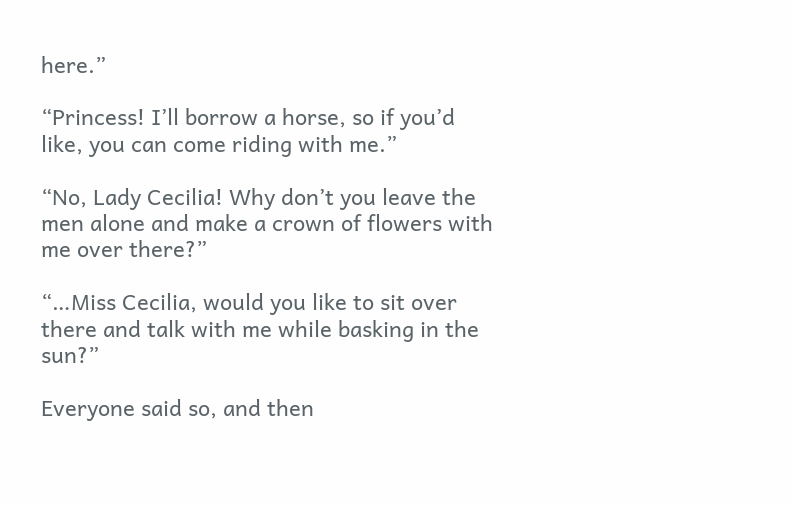here.”

“Princess! I’ll borrow a horse, so if you’d like, you can come riding with me.”

“No, Lady Cecilia! Why don’t you leave the men alone and make a crown of flowers with me over there?”

“…Miss Cecilia, would you like to sit over there and talk with me while basking in the sun?”

Everyone said so, and then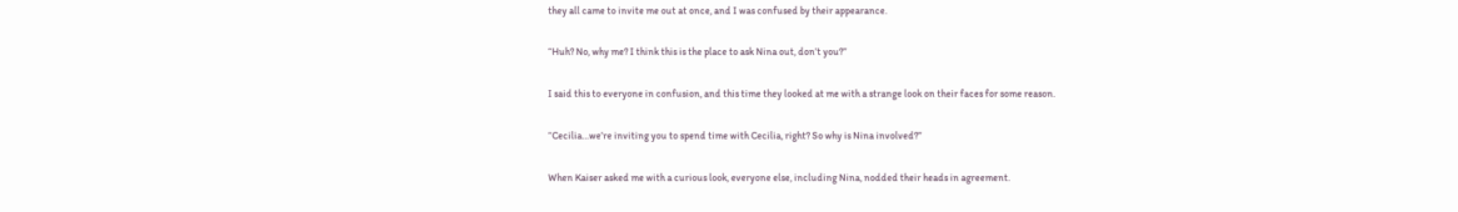they all came to invite me out at once, and I was confused by their appearance.

“Huh? No, why me? I think this is the place to ask Nina out, don’t you?”

I said this to everyone in confusion, and this time they looked at me with a strange look on their faces for some reason.

“Cecilia…we’re inviting you to spend time with Cecilia, right? So why is Nina involved?”

When Kaiser asked me with a curious look, everyone else, including Nina, nodded their heads in agreement.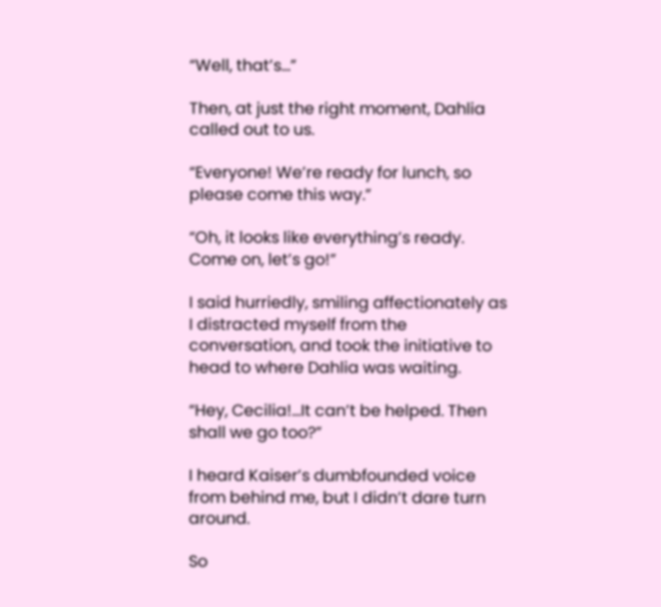“Well, that’s…”

Then, at just the right moment, Dahlia called out to us.

“Everyone! We’re ready for lunch, so please come this way.”

“Oh, it looks like everything’s ready. Come on, let’s go!”

I said hurriedly, smiling affectionately as I distracted myself from the conversation, and took the initiative to head to where Dahlia was waiting.

“Hey, Cecilia!…It can’t be helped. Then shall we go too?”

I heard Kaiser’s dumbfounded voice from behind me, but I didn’t dare turn around.

So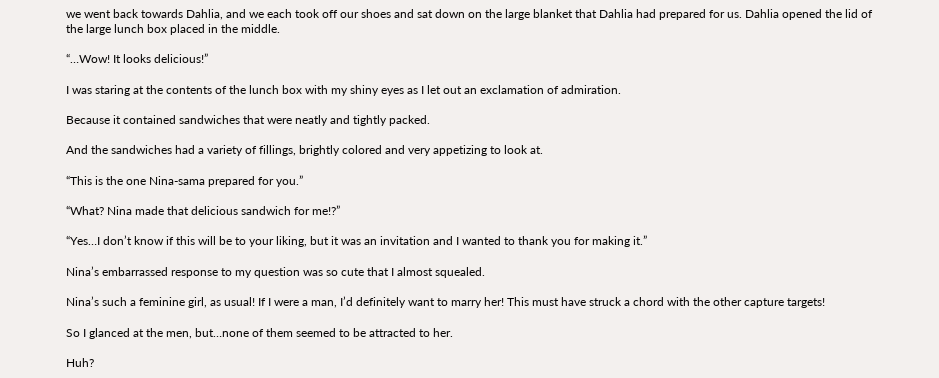we went back towards Dahlia, and we each took off our shoes and sat down on the large blanket that Dahlia had prepared for us. Dahlia opened the lid of the large lunch box placed in the middle.

“…Wow! It looks delicious!”

I was staring at the contents of the lunch box with my shiny eyes as I let out an exclamation of admiration.

Because it contained sandwiches that were neatly and tightly packed.

And the sandwiches had a variety of fillings, brightly colored and very appetizing to look at.

“This is the one Nina-sama prepared for you.”

“What? Nina made that delicious sandwich for me!?”

“Yes…I don’t know if this will be to your liking, but it was an invitation and I wanted to thank you for making it.”

Nina’s embarrassed response to my question was so cute that I almost squealed.

Nina’s such a feminine girl, as usual! If I were a man, I’d definitely want to marry her! This must have struck a chord with the other capture targets!

So I glanced at the men, but…none of them seemed to be attracted to her.

Huh?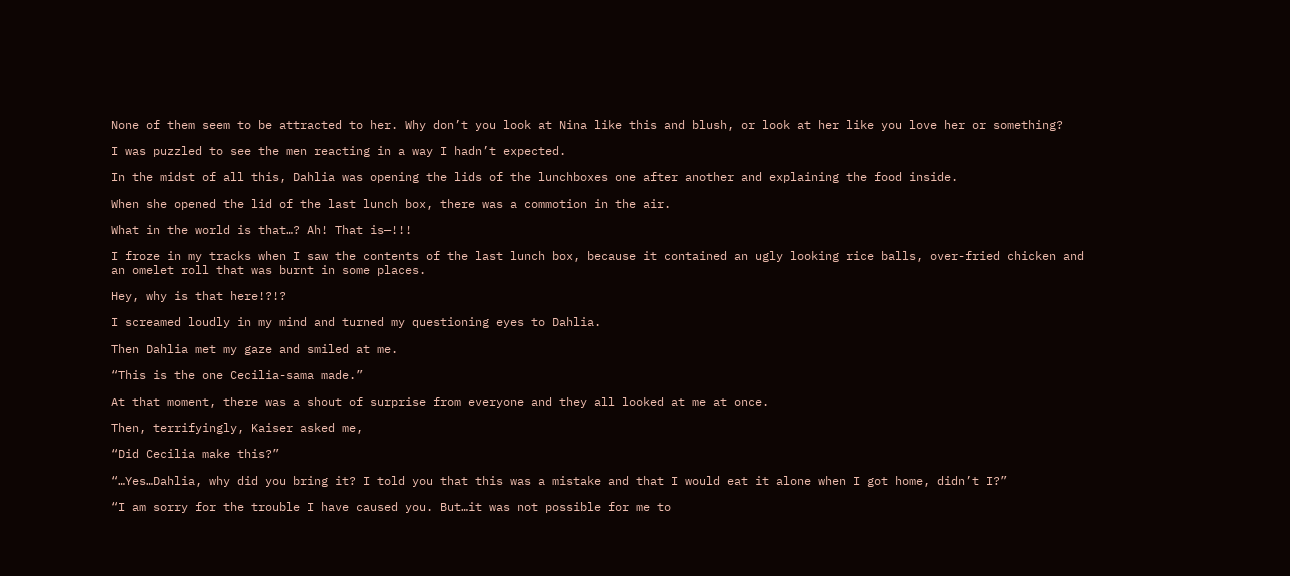None of them seem to be attracted to her. Why don’t you look at Nina like this and blush, or look at her like you love her or something?

I was puzzled to see the men reacting in a way I hadn’t expected.

In the midst of all this, Dahlia was opening the lids of the lunchboxes one after another and explaining the food inside.

When she opened the lid of the last lunch box, there was a commotion in the air.

What in the world is that…? Ah! That is—!!!

I froze in my tracks when I saw the contents of the last lunch box, because it contained an ugly looking rice balls, over-fried chicken and an omelet roll that was burnt in some places.

Hey, why is that here!?!?

I screamed loudly in my mind and turned my questioning eyes to Dahlia.

Then Dahlia met my gaze and smiled at me.

“This is the one Cecilia-sama made.”

At that moment, there was a shout of surprise from everyone and they all looked at me at once.

Then, terrifyingly, Kaiser asked me,

“Did Cecilia make this?”

“…Yes…Dahlia, why did you bring it? I told you that this was a mistake and that I would eat it alone when I got home, didn’t I?”

“I am sorry for the trouble I have caused you. But…it was not possible for me to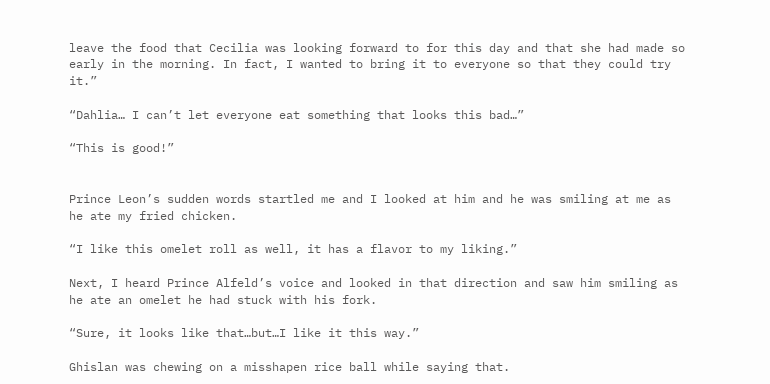leave the food that Cecilia was looking forward to for this day and that she had made so early in the morning. In fact, I wanted to bring it to everyone so that they could try it.”

“Dahlia… I can’t let everyone eat something that looks this bad…”

“This is good!”


Prince Leon’s sudden words startled me and I looked at him and he was smiling at me as he ate my fried chicken.

“I like this omelet roll as well, it has a flavor to my liking.”

Next, I heard Prince Alfeld’s voice and looked in that direction and saw him smiling as he ate an omelet he had stuck with his fork.

“Sure, it looks like that…but…I like it this way.”

Ghislan was chewing on a misshapen rice ball while saying that.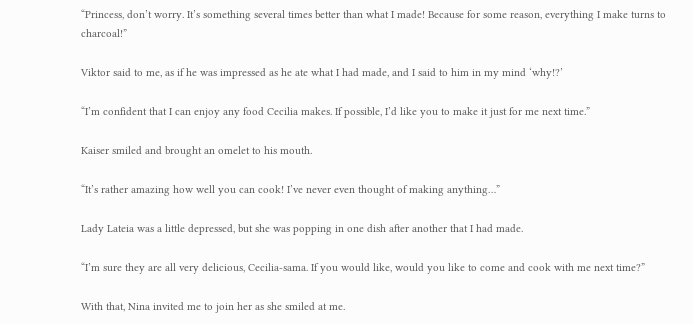“Princess, don’t worry. It’s something several times better than what I made! Because for some reason, everything I make turns to charcoal!”

Viktor said to me, as if he was impressed as he ate what I had made, and I said to him in my mind ‘why!?’

“I’m confident that I can enjoy any food Cecilia makes. If possible, I’d like you to make it just for me next time.”

Kaiser smiled and brought an omelet to his mouth.

“It’s rather amazing how well you can cook! I’ve never even thought of making anything…”

Lady Lateia was a little depressed, but she was popping in one dish after another that I had made.

“I’m sure they are all very delicious, Cecilia-sama. If you would like, would you like to come and cook with me next time?”

With that, Nina invited me to join her as she smiled at me.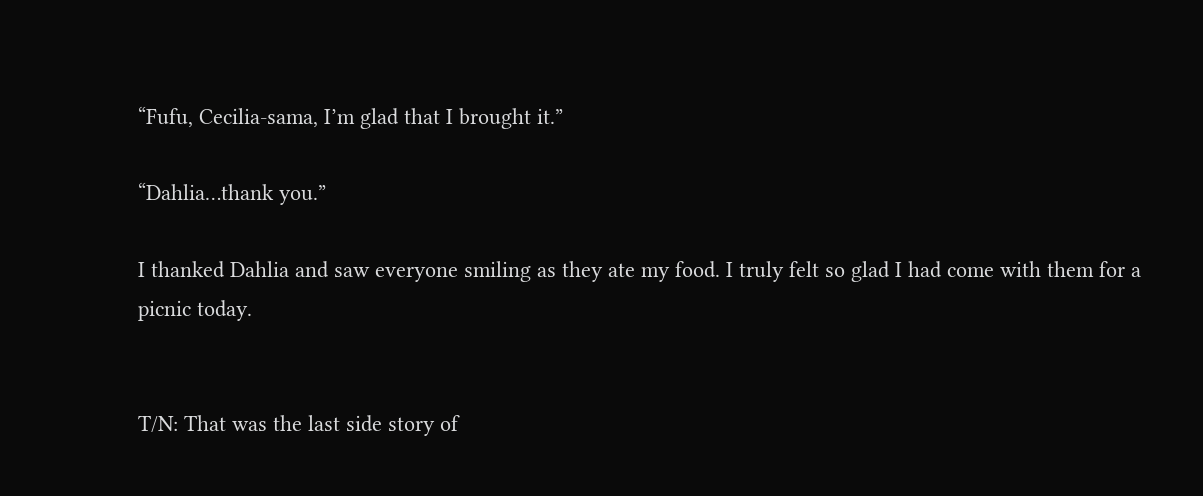“Fufu, Cecilia-sama, I’m glad that I brought it.”

“Dahlia…thank you.”

I thanked Dahlia and saw everyone smiling as they ate my food. I truly felt so glad I had come with them for a picnic today.


T/N: That was the last side story of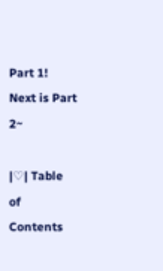Part 1! Next is Part 2~

|♡| Table of Contents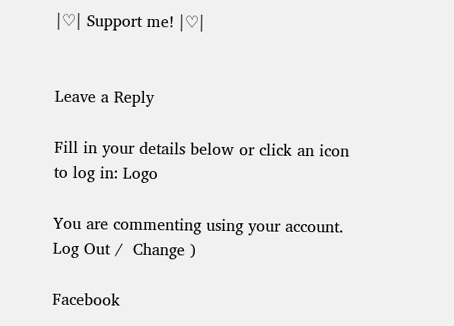|♡| Support me! |♡|


Leave a Reply

Fill in your details below or click an icon to log in: Logo

You are commenting using your account. Log Out /  Change )

Facebook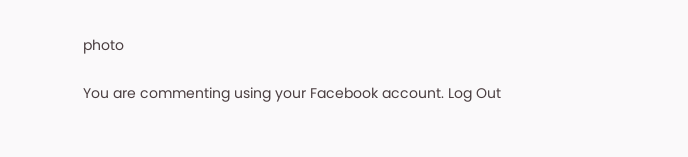photo

You are commenting using your Facebook account. Log Out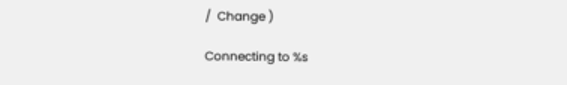/  Change )

Connecting to %s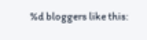%d bloggers like this: